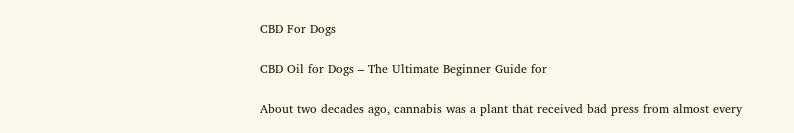CBD For Dogs

CBD Oil for Dogs – The Ultimate Beginner Guide for

About two decades ago, cannabis was a plant that received bad press from almost every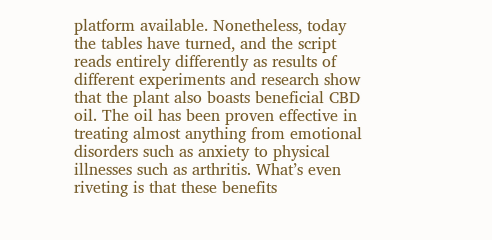platform available. Nonetheless, today the tables have turned, and the script reads entirely differently as results of different experiments and research show that the plant also boasts beneficial CBD oil. The oil has been proven effective in treating almost anything from emotional disorders such as anxiety to physical illnesses such as arthritis. What’s even riveting is that these benefits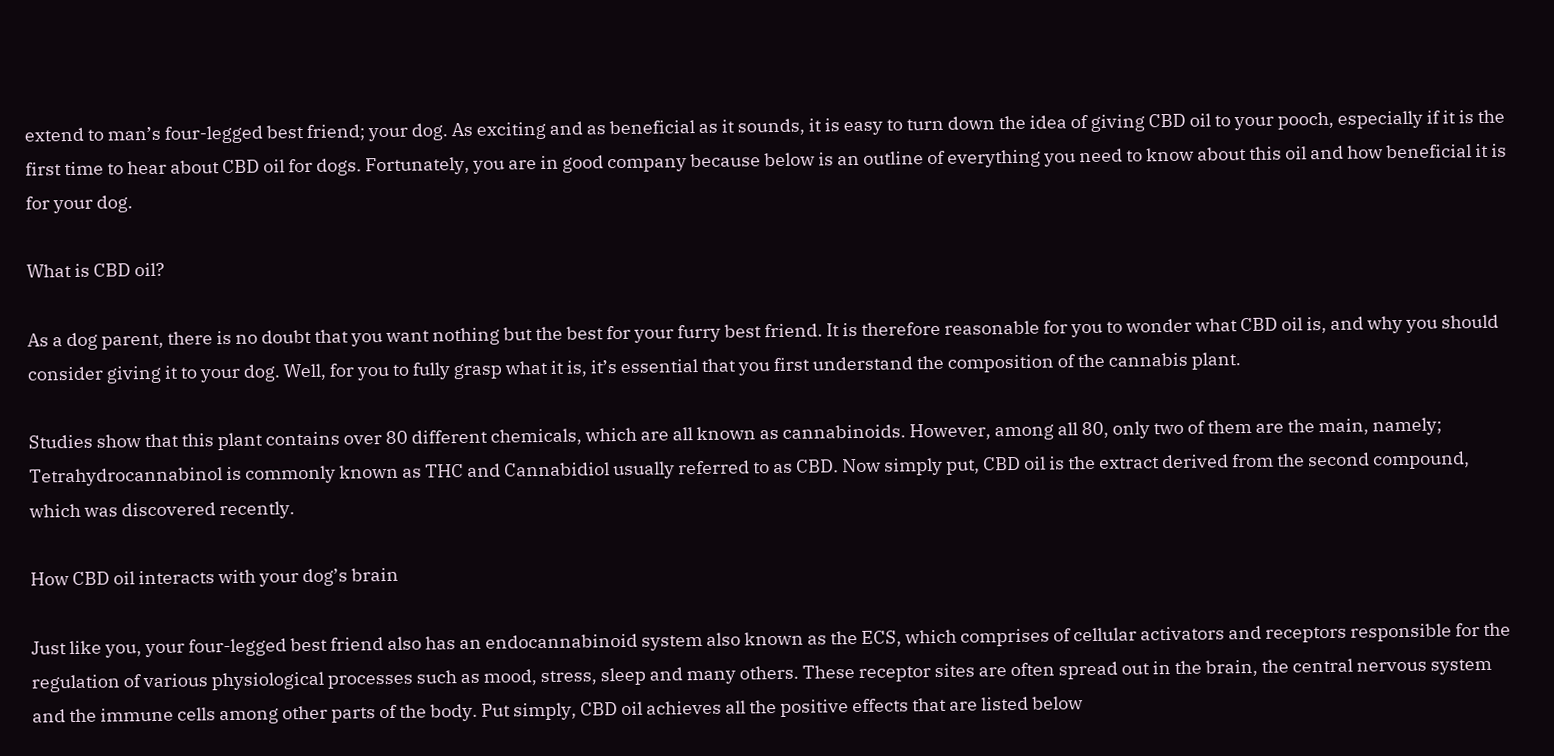extend to man’s four-legged best friend; your dog. As exciting and as beneficial as it sounds, it is easy to turn down the idea of giving CBD oil to your pooch, especially if it is the first time to hear about CBD oil for dogs. Fortunately, you are in good company because below is an outline of everything you need to know about this oil and how beneficial it is for your dog.

What is CBD oil?

As a dog parent, there is no doubt that you want nothing but the best for your furry best friend. It is therefore reasonable for you to wonder what CBD oil is, and why you should consider giving it to your dog. Well, for you to fully grasp what it is, it’s essential that you first understand the composition of the cannabis plant.

Studies show that this plant contains over 80 different chemicals, which are all known as cannabinoids. However, among all 80, only two of them are the main, namely; Tetrahydrocannabinol is commonly known as THC and Cannabidiol usually referred to as CBD. Now simply put, CBD oil is the extract derived from the second compound, which was discovered recently.

How CBD oil interacts with your dog’s brain

Just like you, your four-legged best friend also has an endocannabinoid system also known as the ECS, which comprises of cellular activators and receptors responsible for the regulation of various physiological processes such as mood, stress, sleep and many others. These receptor sites are often spread out in the brain, the central nervous system and the immune cells among other parts of the body. Put simply, CBD oil achieves all the positive effects that are listed below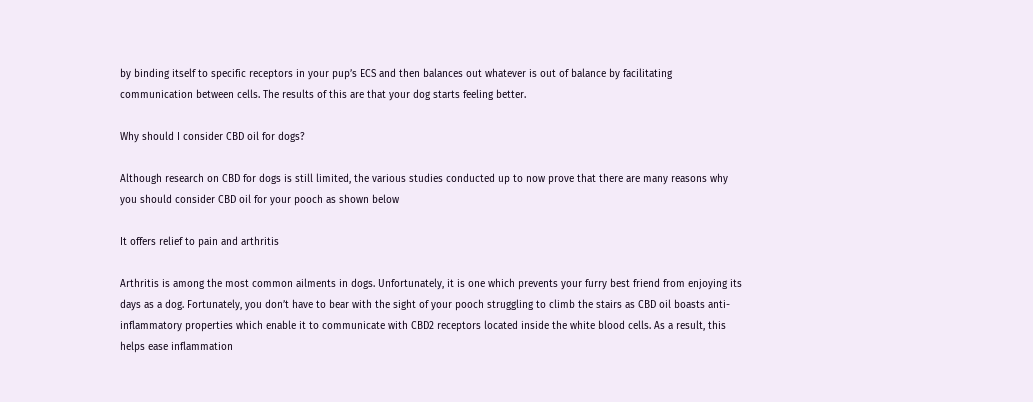by binding itself to specific receptors in your pup’s ECS and then balances out whatever is out of balance by facilitating communication between cells. The results of this are that your dog starts feeling better.

Why should I consider CBD oil for dogs?

Although research on CBD for dogs is still limited, the various studies conducted up to now prove that there are many reasons why you should consider CBD oil for your pooch as shown below

It offers relief to pain and arthritis

Arthritis is among the most common ailments in dogs. Unfortunately, it is one which prevents your furry best friend from enjoying its days as a dog. Fortunately, you don’t have to bear with the sight of your pooch struggling to climb the stairs as CBD oil boasts anti-inflammatory properties which enable it to communicate with CBD2 receptors located inside the white blood cells. As a result, this helps ease inflammation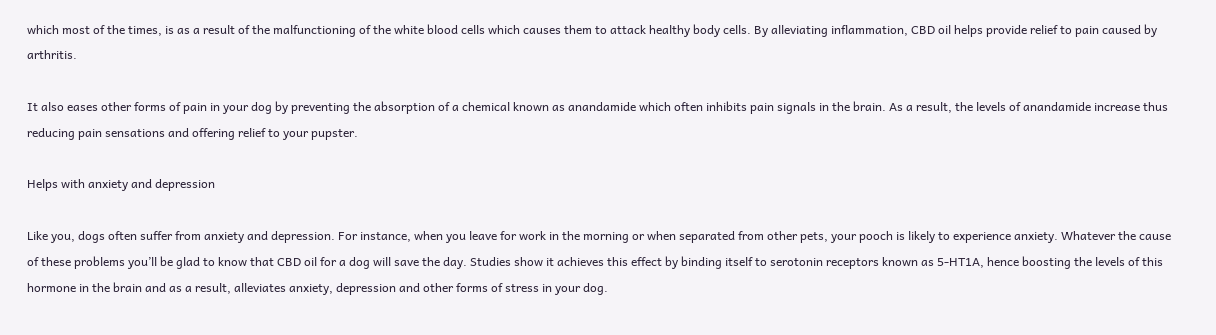which most of the times, is as a result of the malfunctioning of the white blood cells which causes them to attack healthy body cells. By alleviating inflammation, CBD oil helps provide relief to pain caused by arthritis.

It also eases other forms of pain in your dog by preventing the absorption of a chemical known as anandamide which often inhibits pain signals in the brain. As a result, the levels of anandamide increase thus reducing pain sensations and offering relief to your pupster.

Helps with anxiety and depression

Like you, dogs often suffer from anxiety and depression. For instance, when you leave for work in the morning or when separated from other pets, your pooch is likely to experience anxiety. Whatever the cause of these problems you’ll be glad to know that CBD oil for a dog will save the day. Studies show it achieves this effect by binding itself to serotonin receptors known as 5-HT1A, hence boosting the levels of this hormone in the brain and as a result, alleviates anxiety, depression and other forms of stress in your dog.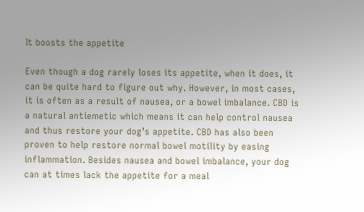It boosts the appetite

Even though a dog rarely loses its appetite, when it does, it can be quite hard to figure out why. However, in most cases, it is often as a result of nausea, or a bowel imbalance. CBD is a natural antiemetic which means it can help control nausea and thus restore your dog’s appetite. CBD has also been proven to help restore normal bowel motility by easing inflammation. Besides nausea and bowel imbalance, your dog can at times lack the appetite for a meal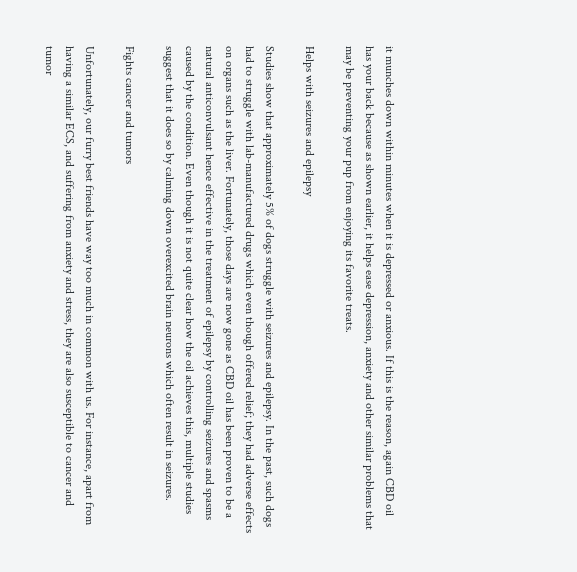it munches down within minutes when it is depressed or anxious. If this is the reason, again CBD oil has your back because as shown earlier, it helps ease depression, anxiety and other similar problems that may be preventing your pup from enjoying its favorite treats.

Helps with seizures and epilepsy

Studies show that approximately 5% of dogs struggle with seizures and epilepsy. In the past, such dogs had to struggle with lab-manufactured drugs which even though offered relief; they had adverse effects on organs such as the liver. Fortunately, those days are now gone as CBD oil has been proven to be a natural anticonvulsant hence effective in the treatment of epilepsy by controlling seizures and spasms caused by the condition. Even though it is not quite clear how the oil achieves this, multiple studies suggest that it does so by calming down overexcited brain neurons which often result in seizures.

Fights cancer and tumors

Unfortunately, our furry best friends have way too much in common with us. For instance, apart from having a similar ECS, and suffering from anxiety and stress, they are also susceptible to cancer and tumor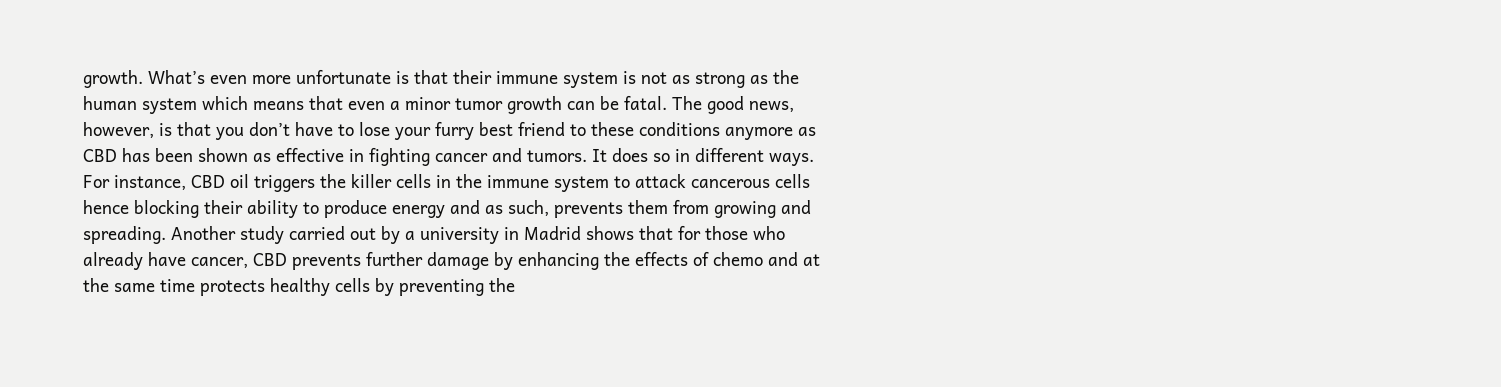growth. What’s even more unfortunate is that their immune system is not as strong as the human system which means that even a minor tumor growth can be fatal. The good news, however, is that you don’t have to lose your furry best friend to these conditions anymore as CBD has been shown as effective in fighting cancer and tumors. It does so in different ways. For instance, CBD oil triggers the killer cells in the immune system to attack cancerous cells hence blocking their ability to produce energy and as such, prevents them from growing and spreading. Another study carried out by a university in Madrid shows that for those who already have cancer, CBD prevents further damage by enhancing the effects of chemo and at the same time protects healthy cells by preventing the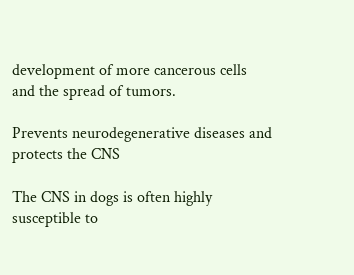development of more cancerous cells and the spread of tumors.

Prevents neurodegenerative diseases and protects the CNS

The CNS in dogs is often highly susceptible to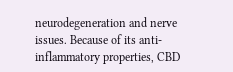neurodegeneration and nerve issues. Because of its anti-inflammatory properties, CBD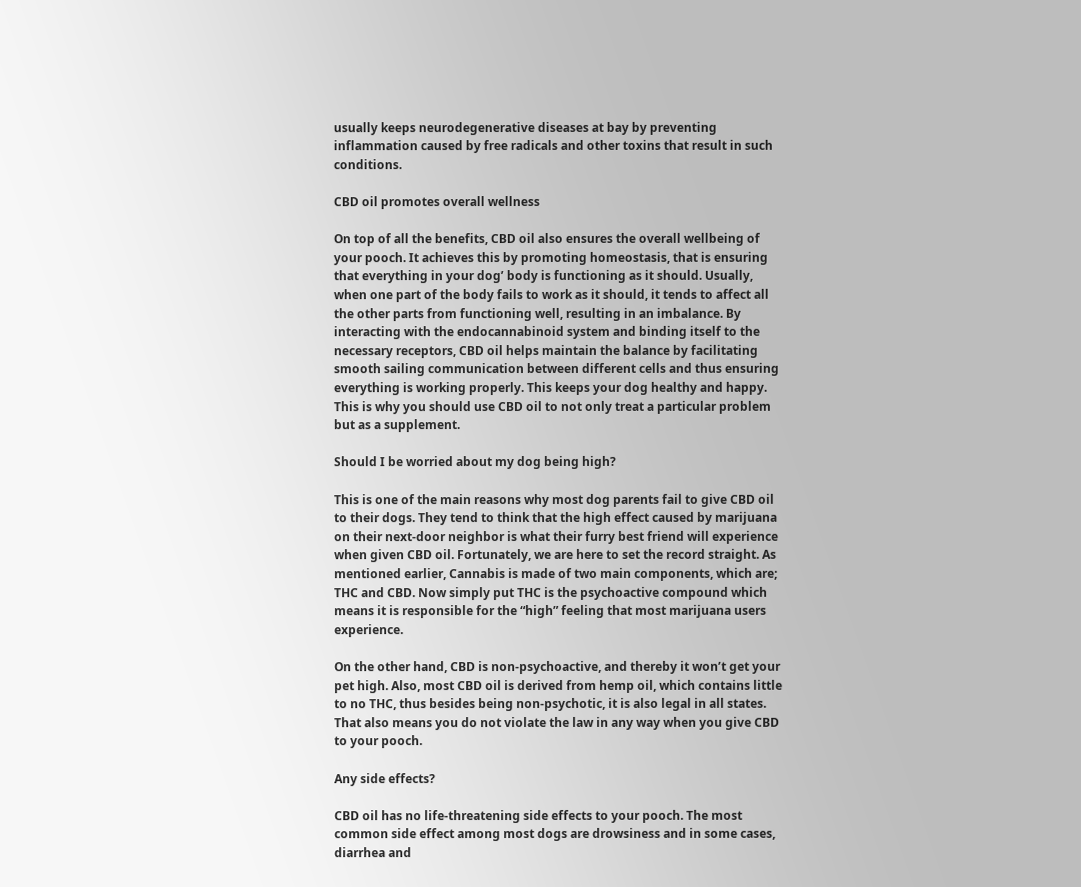usually keeps neurodegenerative diseases at bay by preventing inflammation caused by free radicals and other toxins that result in such conditions.

CBD oil promotes overall wellness

On top of all the benefits, CBD oil also ensures the overall wellbeing of your pooch. It achieves this by promoting homeostasis, that is ensuring that everything in your dog’ body is functioning as it should. Usually, when one part of the body fails to work as it should, it tends to affect all the other parts from functioning well, resulting in an imbalance. By interacting with the endocannabinoid system and binding itself to the necessary receptors, CBD oil helps maintain the balance by facilitating smooth sailing communication between different cells and thus ensuring everything is working properly. This keeps your dog healthy and happy. This is why you should use CBD oil to not only treat a particular problem but as a supplement.

Should I be worried about my dog being high?

This is one of the main reasons why most dog parents fail to give CBD oil to their dogs. They tend to think that the high effect caused by marijuana on their next-door neighbor is what their furry best friend will experience when given CBD oil. Fortunately, we are here to set the record straight. As mentioned earlier, Cannabis is made of two main components, which are; THC and CBD. Now simply put THC is the psychoactive compound which means it is responsible for the “high” feeling that most marijuana users experience.

On the other hand, CBD is non-psychoactive, and thereby it won’t get your pet high. Also, most CBD oil is derived from hemp oil, which contains little to no THC, thus besides being non-psychotic, it is also legal in all states. That also means you do not violate the law in any way when you give CBD to your pooch.

Any side effects?

CBD oil has no life-threatening side effects to your pooch. The most common side effect among most dogs are drowsiness and in some cases, diarrhea and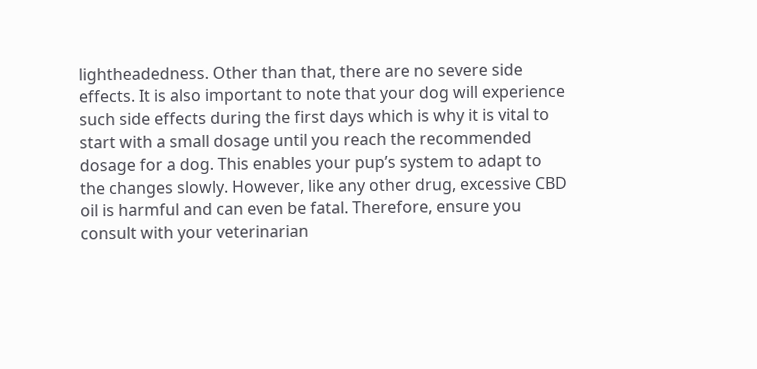lightheadedness. Other than that, there are no severe side effects. It is also important to note that your dog will experience such side effects during the first days which is why it is vital to start with a small dosage until you reach the recommended dosage for a dog. This enables your pup’s system to adapt to the changes slowly. However, like any other drug, excessive CBD oil is harmful and can even be fatal. Therefore, ensure you consult with your veterinarian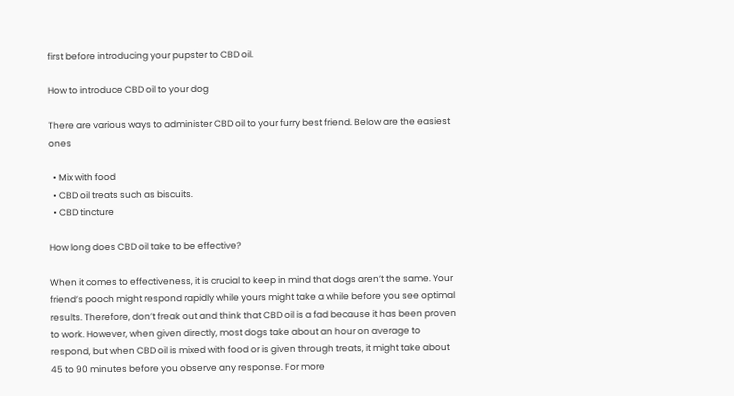first before introducing your pupster to CBD oil.

How to introduce CBD oil to your dog

There are various ways to administer CBD oil to your furry best friend. Below are the easiest ones

  • Mix with food
  • CBD oil treats such as biscuits.
  • CBD tincture

How long does CBD oil take to be effective?

When it comes to effectiveness, it is crucial to keep in mind that dogs aren’t the same. Your friend’s pooch might respond rapidly while yours might take a while before you see optimal results. Therefore, don’t freak out and think that CBD oil is a fad because it has been proven to work. However, when given directly, most dogs take about an hour on average to respond, but when CBD oil is mixed with food or is given through treats, it might take about 45 to 90 minutes before you observe any response. For more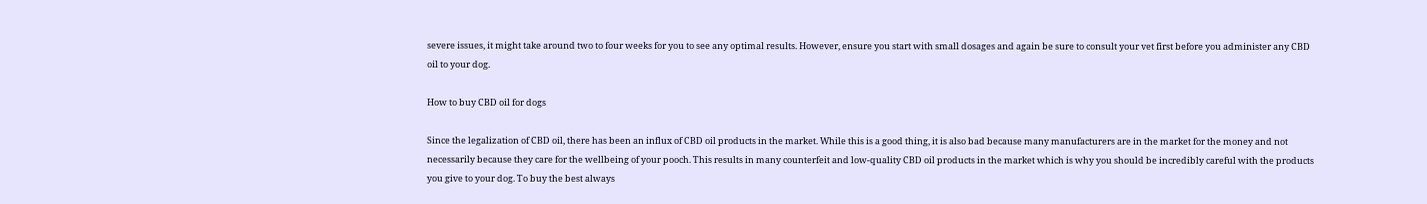severe issues, it might take around two to four weeks for you to see any optimal results. However, ensure you start with small dosages and again be sure to consult your vet first before you administer any CBD oil to your dog.

How to buy CBD oil for dogs

Since the legalization of CBD oil, there has been an influx of CBD oil products in the market. While this is a good thing, it is also bad because many manufacturers are in the market for the money and not necessarily because they care for the wellbeing of your pooch. This results in many counterfeit and low-quality CBD oil products in the market which is why you should be incredibly careful with the products you give to your dog. To buy the best always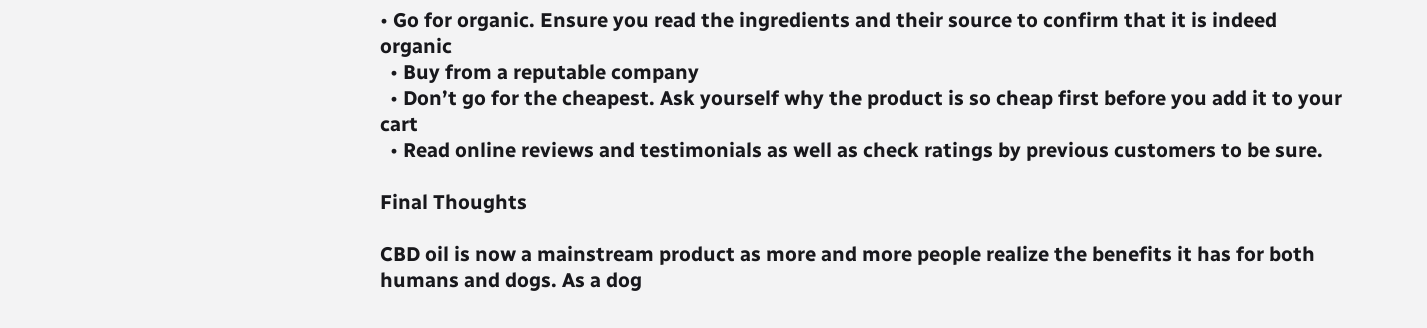• Go for organic. Ensure you read the ingredients and their source to confirm that it is indeed organic
  • Buy from a reputable company
  • Don’t go for the cheapest. Ask yourself why the product is so cheap first before you add it to your cart
  • Read online reviews and testimonials as well as check ratings by previous customers to be sure.

Final Thoughts

CBD oil is now a mainstream product as more and more people realize the benefits it has for both humans and dogs. As a dog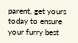parent, get yours today to ensure your furry best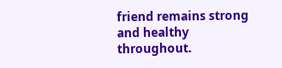friend remains strong and healthy throughout.